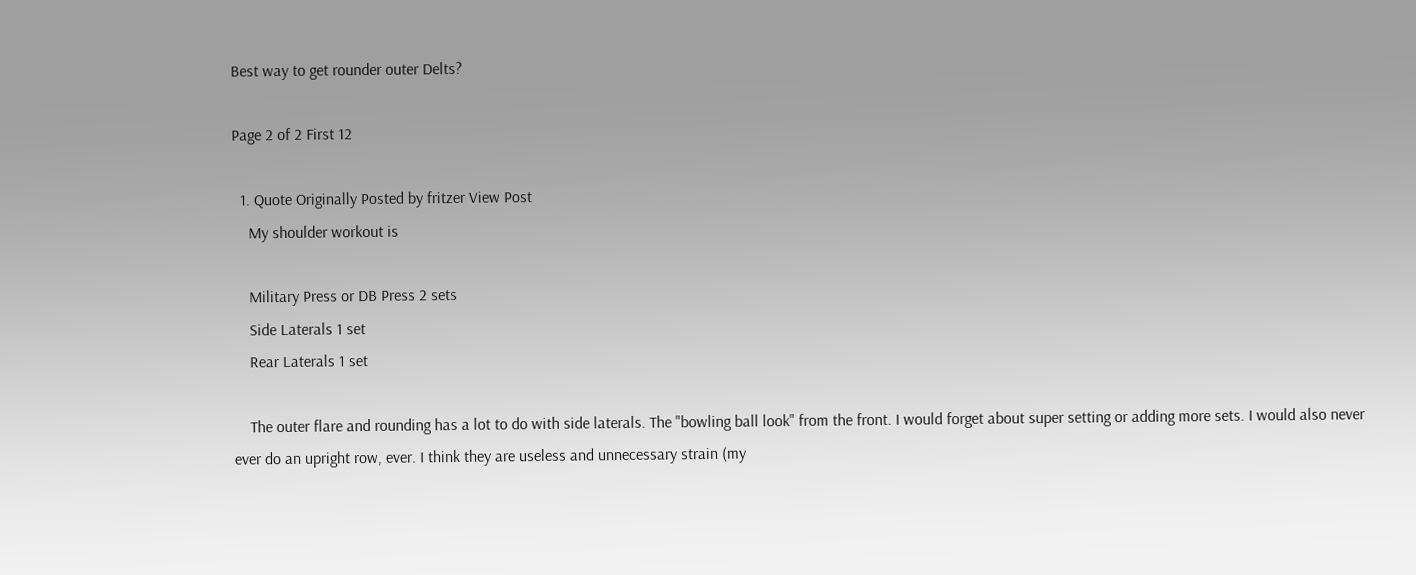Best way to get rounder outer Delts?

Page 2 of 2 First 12

  1. Quote Originally Posted by fritzer View Post
    My shoulder workout is

    Military Press or DB Press 2 sets
    Side Laterals 1 set
    Rear Laterals 1 set

    The outer flare and rounding has a lot to do with side laterals. The "bowling ball look" from the front. I would forget about super setting or adding more sets. I would also never ever do an upright row, ever. I think they are useless and unnecessary strain (my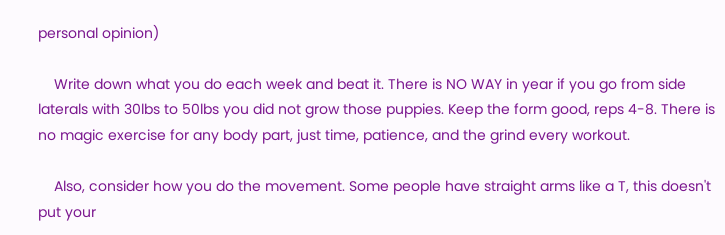personal opinion)

    Write down what you do each week and beat it. There is NO WAY in year if you go from side laterals with 30lbs to 50lbs you did not grow those puppies. Keep the form good, reps 4-8. There is no magic exercise for any body part, just time, patience, and the grind every workout.

    Also, consider how you do the movement. Some people have straight arms like a T, this doesn't put your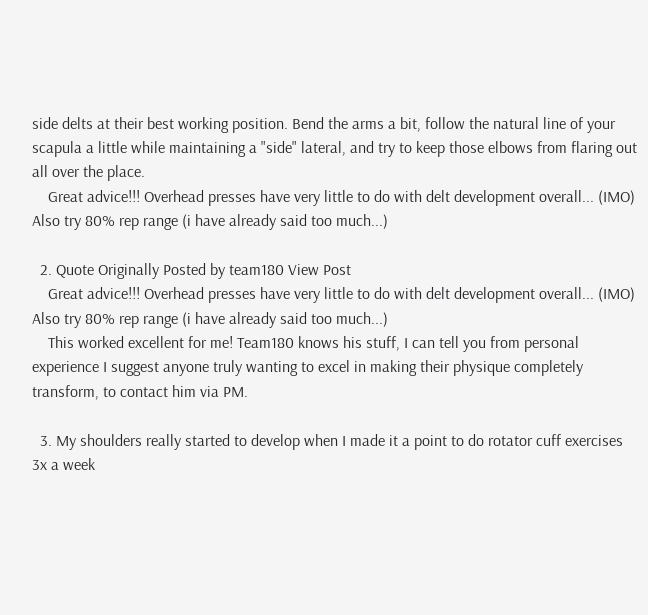side delts at their best working position. Bend the arms a bit, follow the natural line of your scapula a little while maintaining a "side" lateral, and try to keep those elbows from flaring out all over the place.
    Great advice!!! Overhead presses have very little to do with delt development overall... (IMO) Also try 80% rep range (i have already said too much...)

  2. Quote Originally Posted by team180 View Post
    Great advice!!! Overhead presses have very little to do with delt development overall... (IMO) Also try 80% rep range (i have already said too much...)
    This worked excellent for me! Team180 knows his stuff, I can tell you from personal experience I suggest anyone truly wanting to excel in making their physique completely transform, to contact him via PM.

  3. My shoulders really started to develop when I made it a point to do rotator cuff exercises 3x a week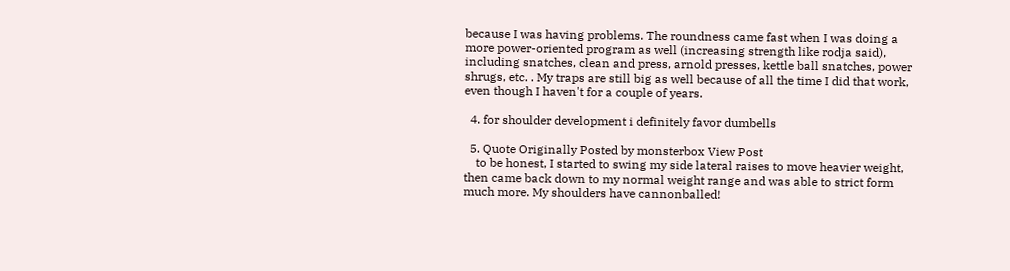because I was having problems. The roundness came fast when I was doing a more power-oriented program as well (increasing strength like rodja said), including snatches, clean and press, arnold presses, kettle ball snatches, power shrugs, etc. . My traps are still big as well because of all the time I did that work, even though I haven't for a couple of years.

  4. for shoulder development i definitely favor dumbells

  5. Quote Originally Posted by monsterbox View Post
    to be honest, I started to swing my side lateral raises to move heavier weight, then came back down to my normal weight range and was able to strict form much more. My shoulders have cannonballed!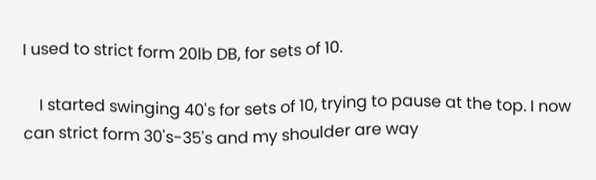I used to strict form 20lb DB, for sets of 10.

    I started swinging 40's for sets of 10, trying to pause at the top. I now can strict form 30's-35's and my shoulder are way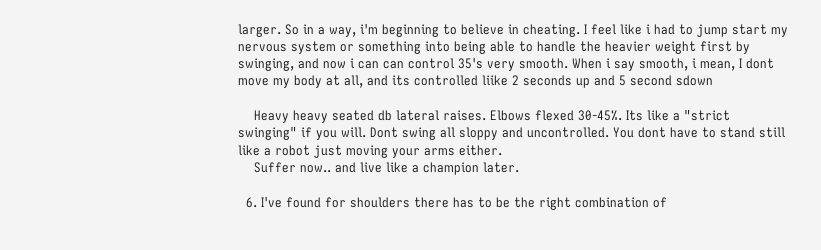larger. So in a way, i'm beginning to believe in cheating. I feel like i had to jump start my nervous system or something into being able to handle the heavier weight first by swinging, and now i can can control 35's very smooth. When i say smooth, i mean, I dont move my body at all, and its controlled liike 2 seconds up and 5 second sdown

    Heavy heavy seated db lateral raises. Elbows flexed 30-45%. Its like a "strict swinging" if you will. Dont swing all sloppy and uncontrolled. You dont have to stand still like a robot just moving your arms either.
    Suffer now.. and live like a champion later.

  6. I've found for shoulders there has to be the right combination of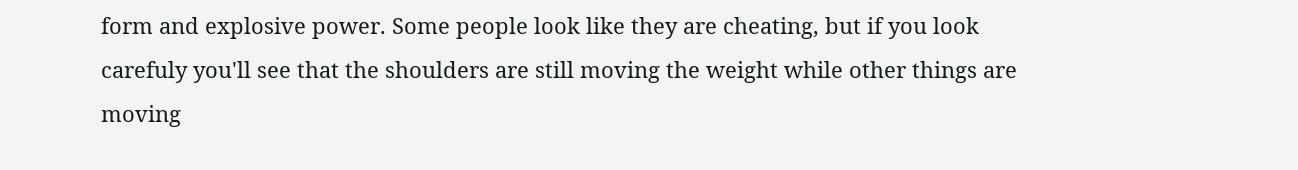form and explosive power. Some people look like they are cheating, but if you look carefuly you'll see that the shoulders are still moving the weight while other things are moving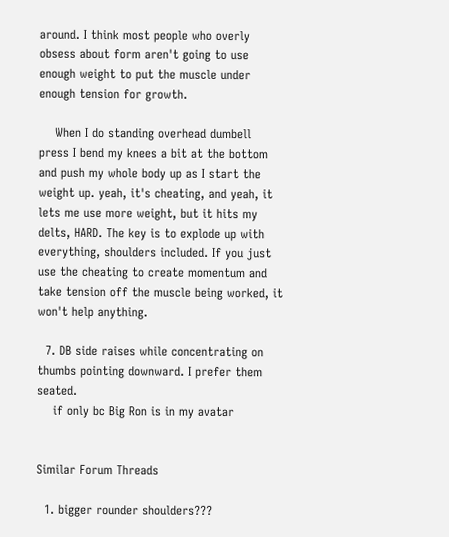around. I think most people who overly obsess about form aren't going to use enough weight to put the muscle under enough tension for growth.

    When I do standing overhead dumbell press I bend my knees a bit at the bottom and push my whole body up as I start the weight up. yeah, it's cheating, and yeah, it lets me use more weight, but it hits my delts, HARD. The key is to explode up with everything, shoulders included. If you just use the cheating to create momentum and take tension off the muscle being worked, it won't help anything.

  7. DB side raises while concentrating on thumbs pointing downward. I prefer them seated.
    if only bc Big Ron is in my avatar


Similar Forum Threads

  1. bigger rounder shoulders???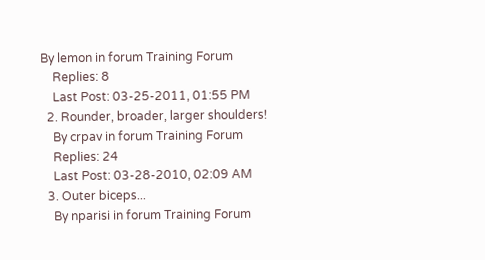By lemon in forum Training Forum
    Replies: 8
    Last Post: 03-25-2011, 01:55 PM
  2. Rounder, broader, larger shoulders!
    By crpav in forum Training Forum
    Replies: 24
    Last Post: 03-28-2010, 02:09 AM
  3. Outer biceps...
    By nparisi in forum Training Forum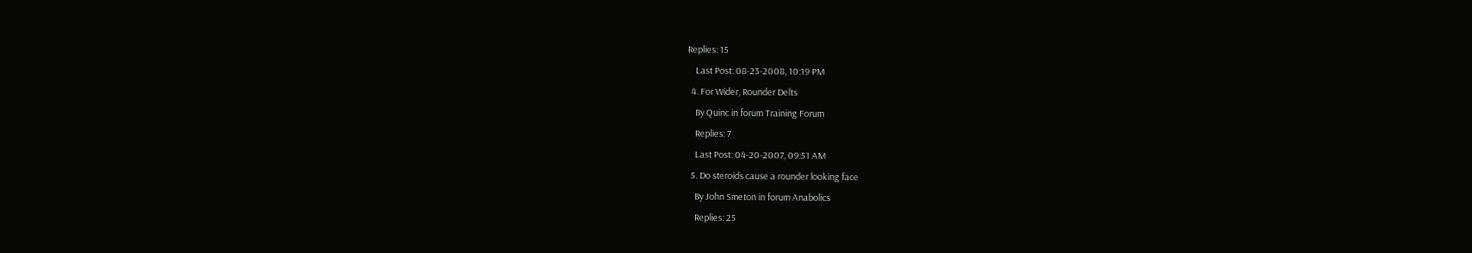Replies: 15
    Last Post: 08-23-2008, 10:19 PM
  4. For Wider, Rounder Delts
    By Quinc in forum Training Forum
    Replies: 7
    Last Post: 04-20-2007, 09:51 AM
  5. Do steroids cause a rounder looking face
    By John Smeton in forum Anabolics
    Replies: 25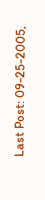Last Post: 09-25-2005,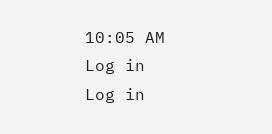10:05 AM
Log in
Log in